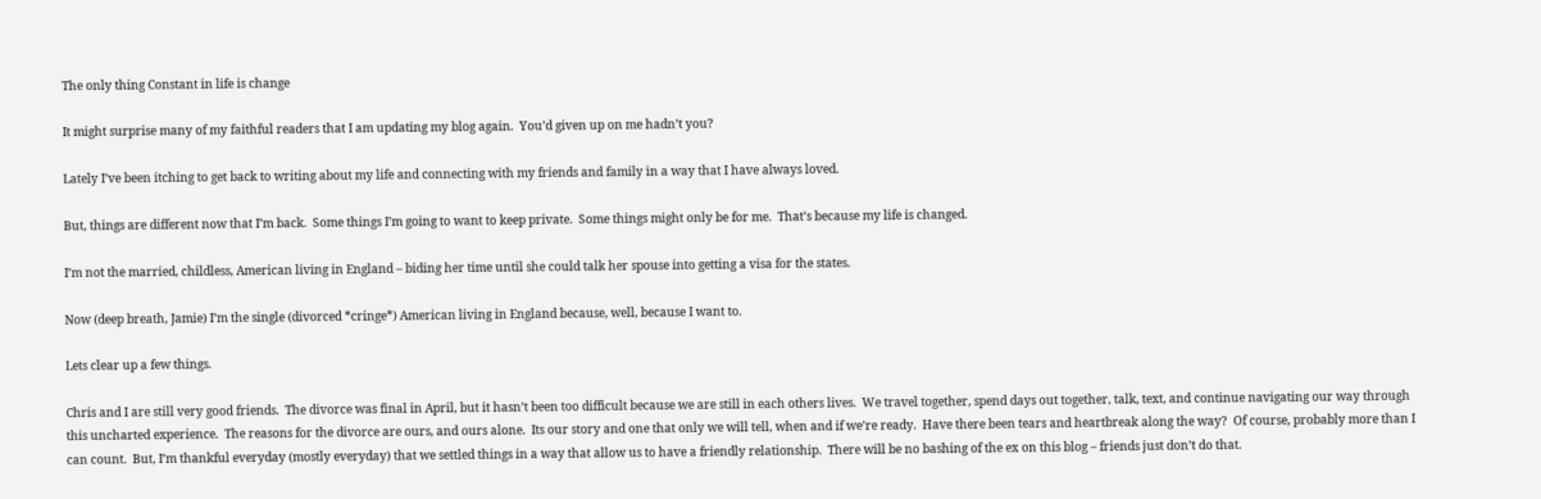The only thing Constant in life is change

It might surprise many of my faithful readers that I am updating my blog again.  You’d given up on me hadn’t you?

Lately I’ve been itching to get back to writing about my life and connecting with my friends and family in a way that I have always loved.

But, things are different now that I’m back.  Some things I’m going to want to keep private.  Some things might only be for me.  That’s because my life is changed.

I’m not the married, childless, American living in England – biding her time until she could talk her spouse into getting a visa for the states.

Now (deep breath, Jamie) I’m the single (divorced *cringe*) American living in England because, well, because I want to.

Lets clear up a few things.

Chris and I are still very good friends.  The divorce was final in April, but it hasn’t been too difficult because we are still in each others lives.  We travel together, spend days out together, talk, text, and continue navigating our way through this uncharted experience.  The reasons for the divorce are ours, and ours alone.  Its our story and one that only we will tell, when and if we’re ready.  Have there been tears and heartbreak along the way?  Of course, probably more than I can count.  But, I’m thankful everyday (mostly everyday) that we settled things in a way that allow us to have a friendly relationship.  There will be no bashing of the ex on this blog – friends just don’t do that.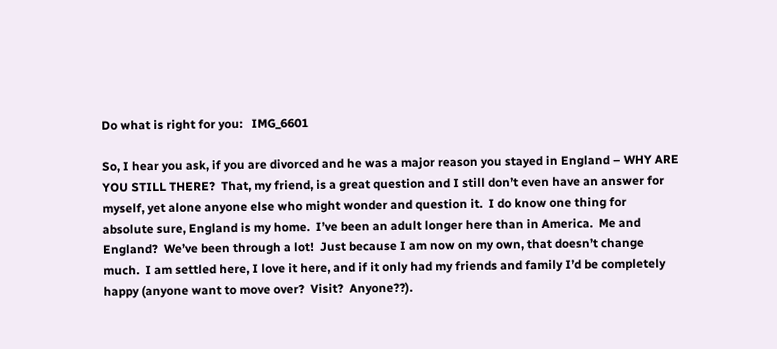Do what is right for you:   IMG_6601

So, I hear you ask, if you are divorced and he was a major reason you stayed in England – WHY ARE YOU STILL THERE?  That, my friend, is a great question and I still don’t even have an answer for myself, yet alone anyone else who might wonder and question it.  I do know one thing for absolute sure, England is my home.  I’ve been an adult longer here than in America.  Me and England?  We’ve been through a lot!  Just because I am now on my own, that doesn’t change much.  I am settled here, I love it here, and if it only had my friends and family I’d be completely happy (anyone want to move over?  Visit?  Anyone??).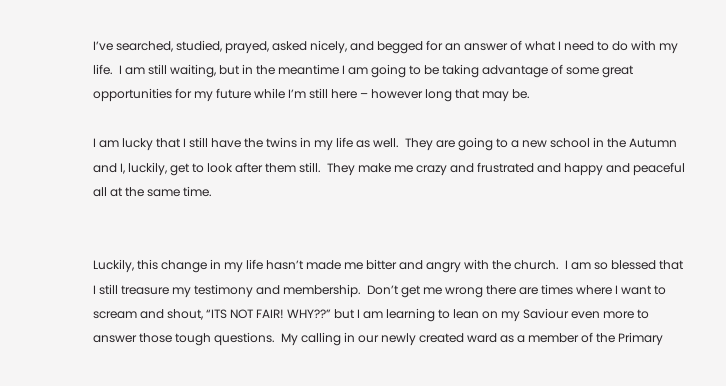I’ve searched, studied, prayed, asked nicely, and begged for an answer of what I need to do with my life.  I am still waiting, but in the meantime I am going to be taking advantage of some great opportunities for my future while I’m still here – however long that may be.

I am lucky that I still have the twins in my life as well.  They are going to a new school in the Autumn and I, luckily, get to look after them still.  They make me crazy and frustrated and happy and peaceful all at the same time.


Luckily, this change in my life hasn’t made me bitter and angry with the church.  I am so blessed that I still treasure my testimony and membership.  Don’t get me wrong there are times where I want to scream and shout, “ITS NOT FAIR! WHY??” but I am learning to lean on my Saviour even more to answer those tough questions.  My calling in our newly created ward as a member of the Primary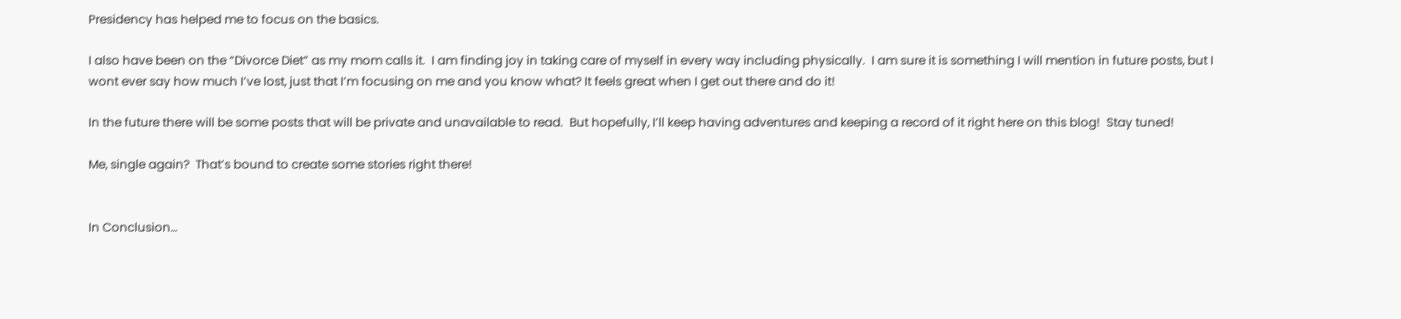Presidency has helped me to focus on the basics.

I also have been on the “Divorce Diet” as my mom calls it.  I am finding joy in taking care of myself in every way including physically.  I am sure it is something I will mention in future posts, but I wont ever say how much I’ve lost, just that I’m focusing on me and you know what? It feels great when I get out there and do it!

In the future there will be some posts that will be private and unavailable to read.  But hopefully, I’ll keep having adventures and keeping a record of it right here on this blog!  Stay tuned!

Me, single again?  That’s bound to create some stories right there!


In Conclusion…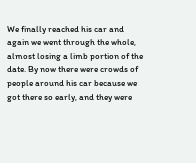We finally reached his car and again we went through the whole, almost losing a limb portion of the date. By now there were crowds of people around his car because we got there so early, and they were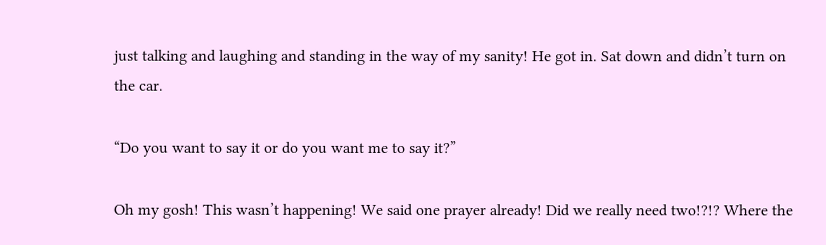just talking and laughing and standing in the way of my sanity! He got in. Sat down and didn’t turn on the car.

“Do you want to say it or do you want me to say it?”

Oh my gosh! This wasn’t happening! We said one prayer already! Did we really need two!?!? Where the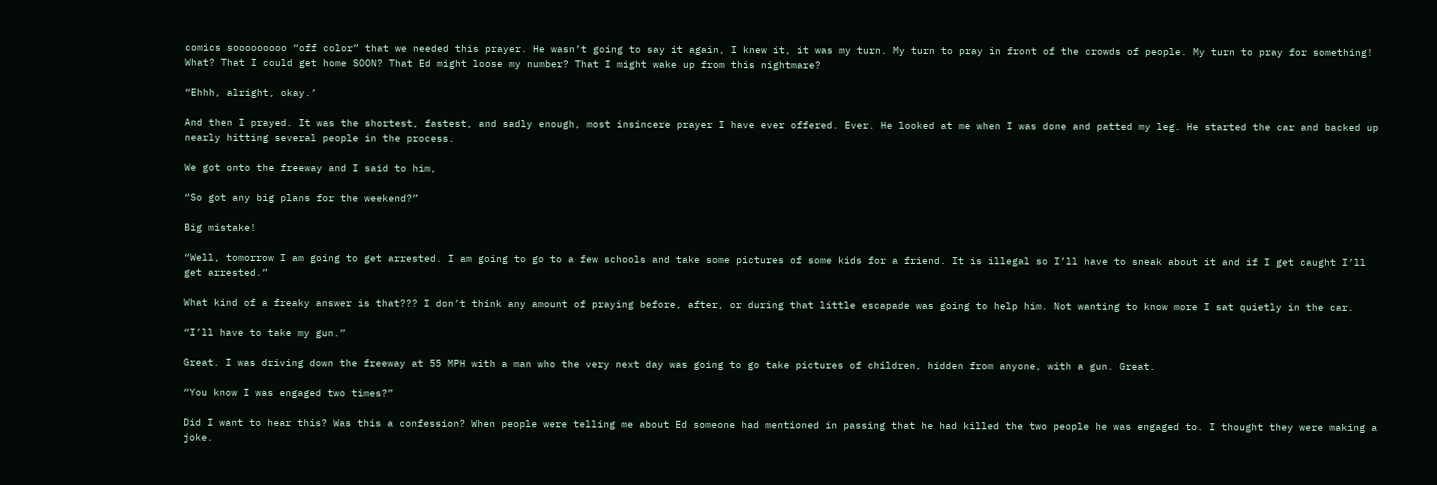comics sooooooooo “off color” that we needed this prayer. He wasn’t going to say it again, I knew it, it was my turn. My turn to pray in front of the crowds of people. My turn to pray for something! What? That I could get home SOON? That Ed might loose my number? That I might wake up from this nightmare?

“Ehhh, alright, okay.’

And then I prayed. It was the shortest, fastest, and sadly enough, most insincere prayer I have ever offered. Ever. He looked at me when I was done and patted my leg. He started the car and backed up nearly hitting several people in the process.

We got onto the freeway and I said to him,

“So got any big plans for the weekend?”

Big mistake!

“Well, tomorrow I am going to get arrested. I am going to go to a few schools and take some pictures of some kids for a friend. It is illegal so I’ll have to sneak about it and if I get caught I’ll get arrested.”

What kind of a freaky answer is that??? I don’t think any amount of praying before, after, or during that little escapade was going to help him. Not wanting to know more I sat quietly in the car.

“I’ll have to take my gun.”

Great. I was driving down the freeway at 55 MPH with a man who the very next day was going to go take pictures of children, hidden from anyone, with a gun. Great.

“You know I was engaged two times?”

Did I want to hear this? Was this a confession? When people were telling me about Ed someone had mentioned in passing that he had killed the two people he was engaged to. I thought they were making a joke.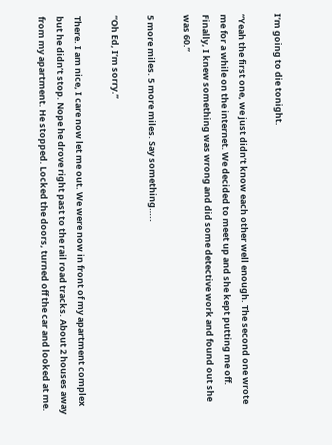I’m going to die tonight.

“Yeah the first one, we just didn’t know each other well enough. The second one wrote me for a while on the internet. We decided to meet up and she kept putting me off. Finally, I knew something was wrong and did some detective work and found out she was 60.”

5 more miles. 5 more miles. Say something…..

“Oh Ed, I’m sorry.”

There. I am nice, I care now let me out. We were now in front of my apartment complex but he didn’t stop. Nope he drove right past to the rail road tracks. About 2 houses away from my apartment. He stopped. Locked the doors, turned off the car and looked at me.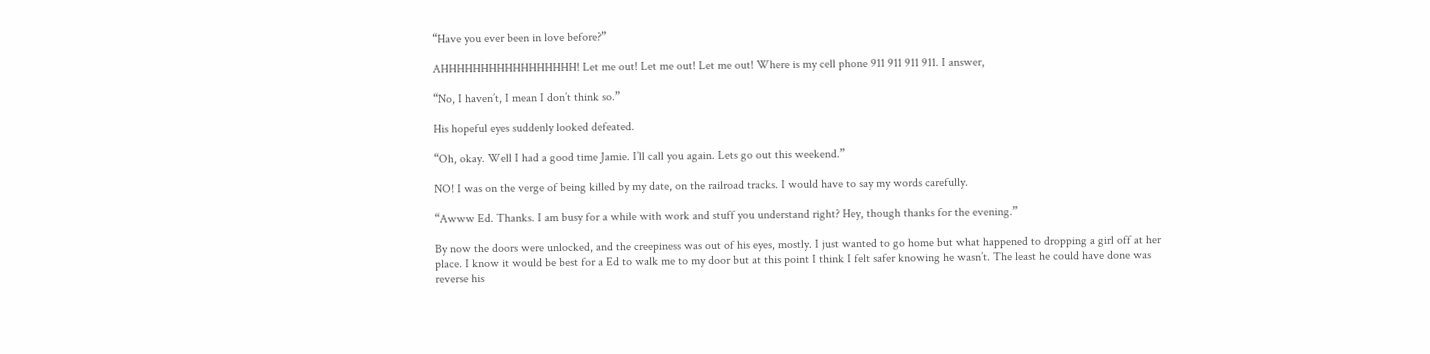“Have you ever been in love before?”

AHHHHHHHHHHHHHHHHH! Let me out! Let me out! Let me out! Where is my cell phone 911 911 911 911. I answer,

“No, I haven’t, I mean I don’t think so.”

His hopeful eyes suddenly looked defeated.

“Oh, okay. Well I had a good time Jamie. I’ll call you again. Lets go out this weekend.”

NO! I was on the verge of being killed by my date, on the railroad tracks. I would have to say my words carefully.

“Awww Ed. Thanks. I am busy for a while with work and stuff you understand right? Hey, though thanks for the evening.”

By now the doors were unlocked, and the creepiness was out of his eyes, mostly. I just wanted to go home but what happened to dropping a girl off at her place. I know it would be best for a Ed to walk me to my door but at this point I think I felt safer knowing he wasn’t. The least he could have done was reverse his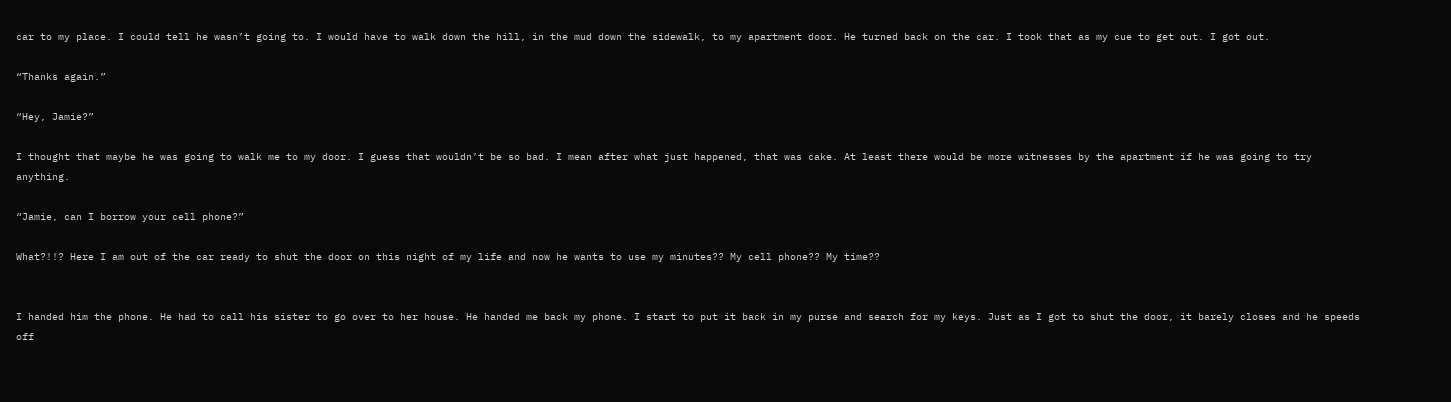car to my place. I could tell he wasn’t going to. I would have to walk down the hill, in the mud down the sidewalk, to my apartment door. He turned back on the car. I took that as my cue to get out. I got out.

“Thanks again.”

“Hey, Jamie?”

I thought that maybe he was going to walk me to my door. I guess that wouldn’t be so bad. I mean after what just happened, that was cake. At least there would be more witnesses by the apartment if he was going to try anything.

“Jamie, can I borrow your cell phone?”

What?!!? Here I am out of the car ready to shut the door on this night of my life and now he wants to use my minutes?? My cell phone?? My time??


I handed him the phone. He had to call his sister to go over to her house. He handed me back my phone. I start to put it back in my purse and search for my keys. Just as I got to shut the door, it barely closes and he speeds off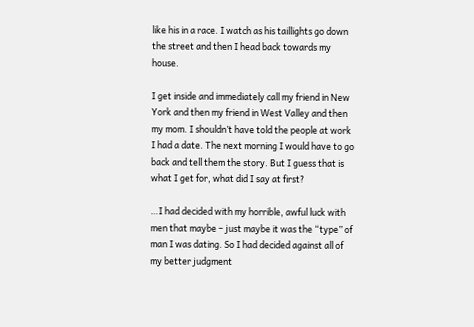like his in a race. I watch as his taillights go down the street and then I head back towards my house.

I get inside and immediately call my friend in New York and then my friend in West Valley and then my mom. I shouldn’t have told the people at work I had a date. The next morning I would have to go back and tell them the story. But I guess that is what I get for, what did I say at first?

…I had decided with my horrible, awful luck with men that maybe – just maybe it was the “type” of man I was dating. So I had decided against all of my better judgment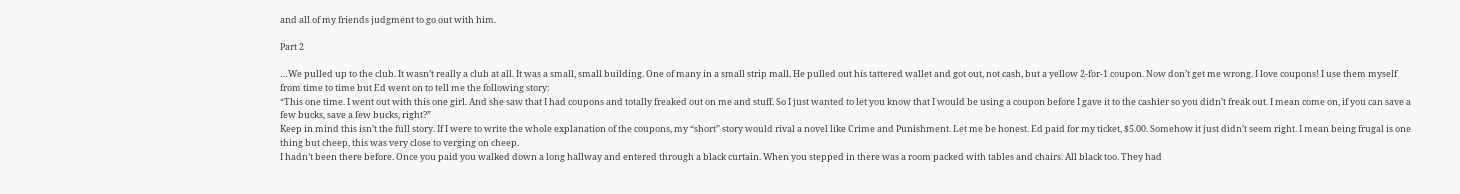and all of my friends judgment to go out with him.

Part 2

…We pulled up to the club. It wasn’t really a club at all. It was a small, small building. One of many in a small strip mall. He pulled out his tattered wallet and got out, not cash, but a yellow 2-for-1 coupon. Now don’t get me wrong. I love coupons! I use them myself from time to time but Ed went on to tell me the following story:
“This one time. I went out with this one girl. And she saw that I had coupons and totally freaked out on me and stuff. So I just wanted to let you know that I would be using a coupon before I gave it to the cashier so you didn’t freak out. I mean come on, if you can save a few bucks, save a few bucks, right?”
Keep in mind this isn’t the full story. If I were to write the whole explanation of the coupons, my “short” story would rival a novel like Crime and Punishment. Let me be honest. Ed paid for my ticket, $5.00. Somehow it just didn’t seem right. I mean being frugal is one thing but cheep, this was very close to verging on cheep.
I hadn’t been there before. Once you paid you walked down a long hallway and entered through a black curtain. When you stepped in there was a room packed with tables and chairs. All black too. They had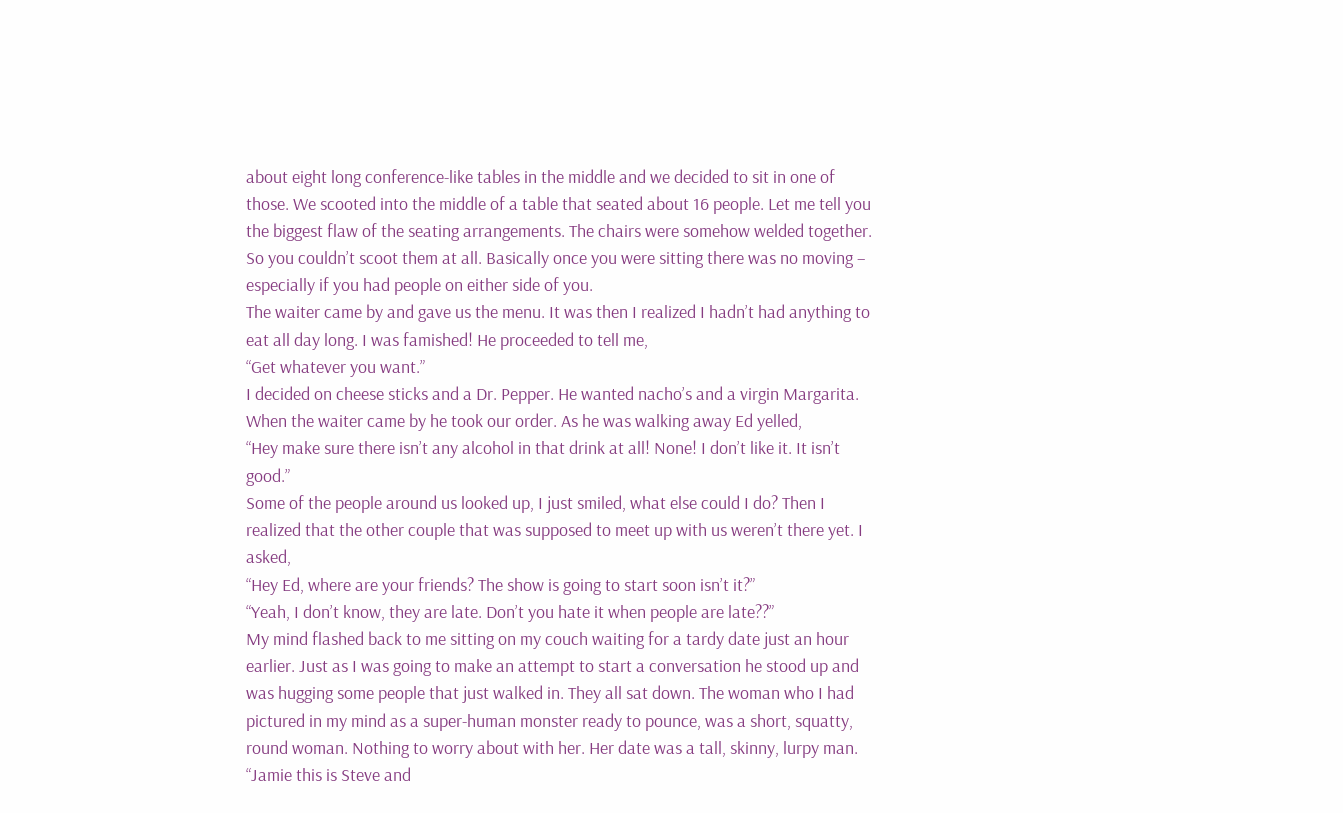about eight long conference-like tables in the middle and we decided to sit in one of those. We scooted into the middle of a table that seated about 16 people. Let me tell you the biggest flaw of the seating arrangements. The chairs were somehow welded together. So you couldn’t scoot them at all. Basically once you were sitting there was no moving – especially if you had people on either side of you.
The waiter came by and gave us the menu. It was then I realized I hadn’t had anything to eat all day long. I was famished! He proceeded to tell me,
“Get whatever you want.”
I decided on cheese sticks and a Dr. Pepper. He wanted nacho’s and a virgin Margarita. When the waiter came by he took our order. As he was walking away Ed yelled,
“Hey make sure there isn’t any alcohol in that drink at all! None! I don’t like it. It isn’t good.”
Some of the people around us looked up, I just smiled, what else could I do? Then I realized that the other couple that was supposed to meet up with us weren’t there yet. I asked,
“Hey Ed, where are your friends? The show is going to start soon isn’t it?”
“Yeah, I don’t know, they are late. Don’t you hate it when people are late??”
My mind flashed back to me sitting on my couch waiting for a tardy date just an hour earlier. Just as I was going to make an attempt to start a conversation he stood up and was hugging some people that just walked in. They all sat down. The woman who I had pictured in my mind as a super-human monster ready to pounce, was a short, squatty, round woman. Nothing to worry about with her. Her date was a tall, skinny, lurpy man.
“Jamie this is Steve and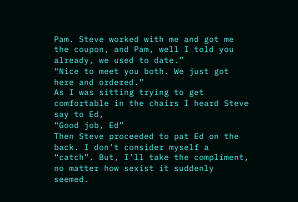Pam. Steve worked with me and got me the coupon, and Pam, well I told you already, we used to date.”
“Nice to meet you both. We just got here and ordered.”
As I was sitting trying to get comfortable in the chairs I heard Steve say to Ed,
“Good job, Ed”
Then Steve proceeded to pat Ed on the back. I don’t consider myself a “catch”. But, I’ll take the compliment, no matter how sexist it suddenly seemed.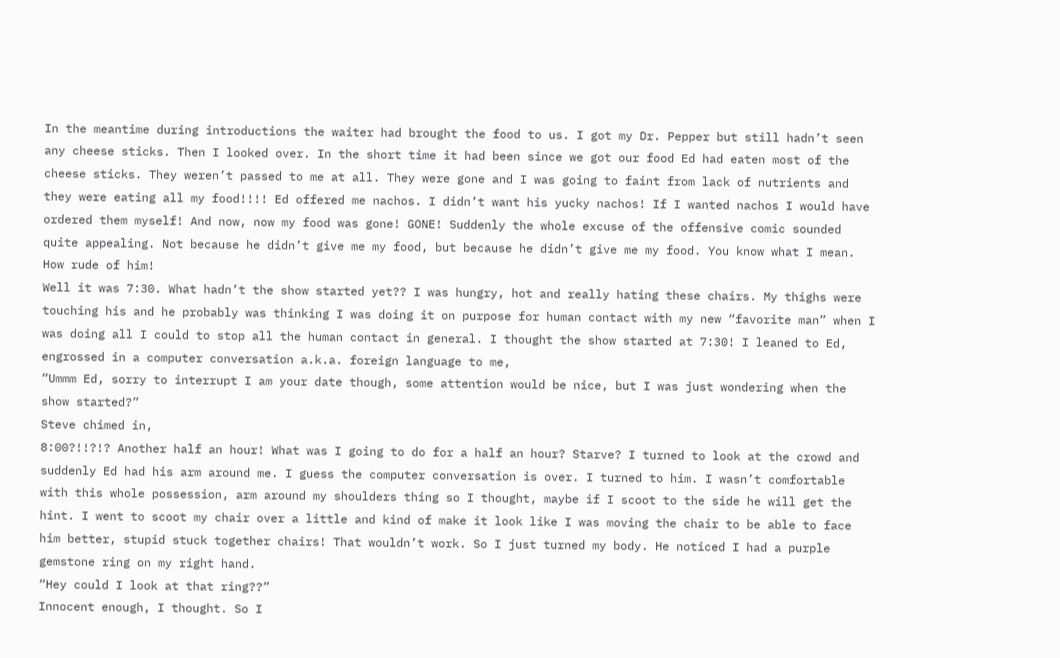In the meantime during introductions the waiter had brought the food to us. I got my Dr. Pepper but still hadn’t seen any cheese sticks. Then I looked over. In the short time it had been since we got our food Ed had eaten most of the cheese sticks. They weren’t passed to me at all. They were gone and I was going to faint from lack of nutrients and they were eating all my food!!!! Ed offered me nachos. I didn’t want his yucky nachos! If I wanted nachos I would have ordered them myself! And now, now my food was gone! GONE! Suddenly the whole excuse of the offensive comic sounded quite appealing. Not because he didn’t give me my food, but because he didn’t give me my food. You know what I mean. How rude of him!
Well it was 7:30. What hadn’t the show started yet?? I was hungry, hot and really hating these chairs. My thighs were touching his and he probably was thinking I was doing it on purpose for human contact with my new “favorite man” when I was doing all I could to stop all the human contact in general. I thought the show started at 7:30! I leaned to Ed, engrossed in a computer conversation a.k.a. foreign language to me,
“Ummm Ed, sorry to interrupt I am your date though, some attention would be nice, but I was just wondering when the show started?”
Steve chimed in,
8:00?!!?!? Another half an hour! What was I going to do for a half an hour? Starve? I turned to look at the crowd and suddenly Ed had his arm around me. I guess the computer conversation is over. I turned to him. I wasn’t comfortable with this whole possession, arm around my shoulders thing so I thought, maybe if I scoot to the side he will get the hint. I went to scoot my chair over a little and kind of make it look like I was moving the chair to be able to face him better, stupid stuck together chairs! That wouldn’t work. So I just turned my body. He noticed I had a purple gemstone ring on my right hand.
“Hey could I look at that ring??”
Innocent enough, I thought. So I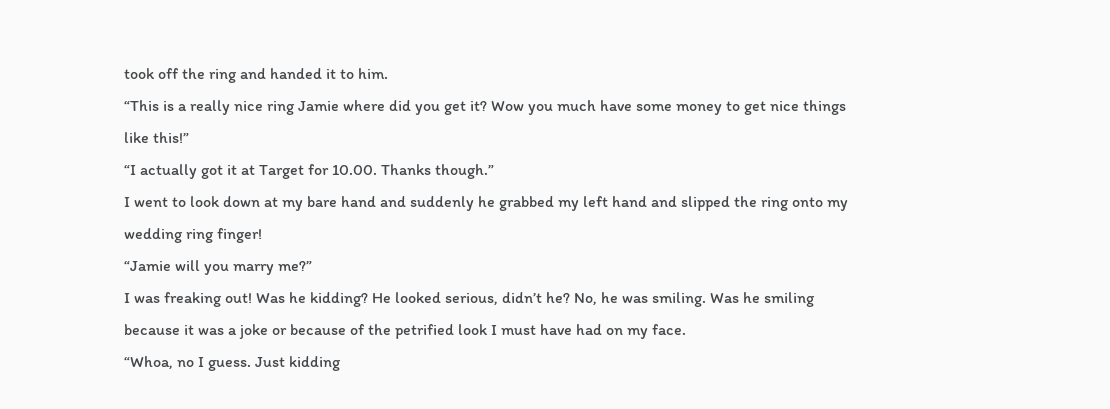took off the ring and handed it to him.
“This is a really nice ring Jamie where did you get it? Wow you much have some money to get nice things like this!”
“I actually got it at Target for 10.00. Thanks though.”
I went to look down at my bare hand and suddenly he grabbed my left hand and slipped the ring onto my wedding ring finger!
“Jamie will you marry me?”
I was freaking out! Was he kidding? He looked serious, didn’t he? No, he was smiling. Was he smiling because it was a joke or because of the petrified look I must have had on my face.
“Whoa, no I guess. Just kidding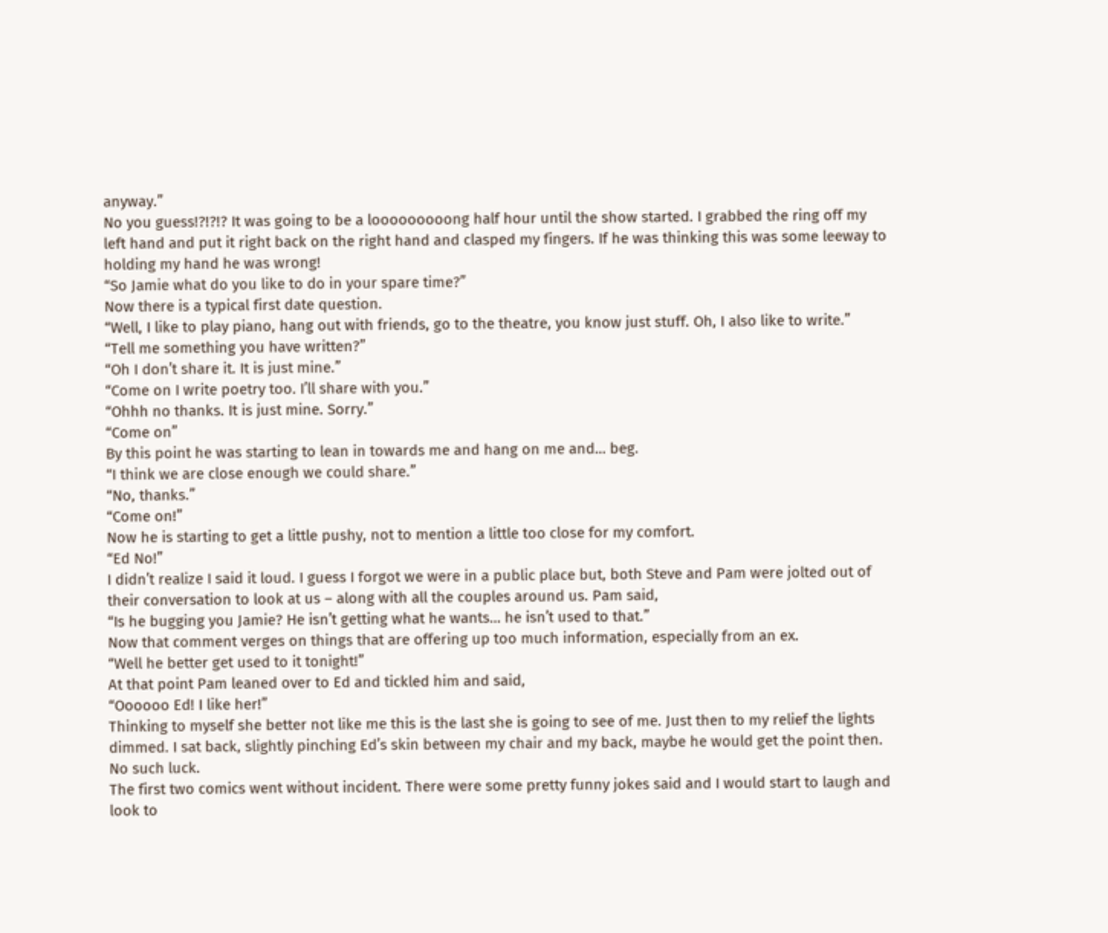anyway.”
No you guess!?!?!? It was going to be a looooooooong half hour until the show started. I grabbed the ring off my left hand and put it right back on the right hand and clasped my fingers. If he was thinking this was some leeway to holding my hand he was wrong!
“So Jamie what do you like to do in your spare time?”
Now there is a typical first date question.
“Well, I like to play piano, hang out with friends, go to the theatre, you know just stuff. Oh, I also like to write.”
“Tell me something you have written?”
“Oh I don’t share it. It is just mine.”
“Come on I write poetry too. I’ll share with you.”
“Ohhh no thanks. It is just mine. Sorry.”
“Come on”
By this point he was starting to lean in towards me and hang on me and… beg.
“I think we are close enough we could share.”
“No, thanks.”
“Come on!”
Now he is starting to get a little pushy, not to mention a little too close for my comfort.
“Ed No!”
I didn’t realize I said it loud. I guess I forgot we were in a public place but, both Steve and Pam were jolted out of their conversation to look at us – along with all the couples around us. Pam said,
“Is he bugging you Jamie? He isn’t getting what he wants… he isn’t used to that.”
Now that comment verges on things that are offering up too much information, especially from an ex.
“Well he better get used to it tonight!”
At that point Pam leaned over to Ed and tickled him and said,
“Oooooo Ed! I like her!”
Thinking to myself she better not like me this is the last she is going to see of me. Just then to my relief the lights dimmed. I sat back, slightly pinching Ed’s skin between my chair and my back, maybe he would get the point then. No such luck.
The first two comics went without incident. There were some pretty funny jokes said and I would start to laugh and look to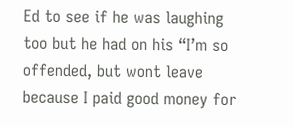Ed to see if he was laughing too but he had on his “I’m so offended, but wont leave because I paid good money for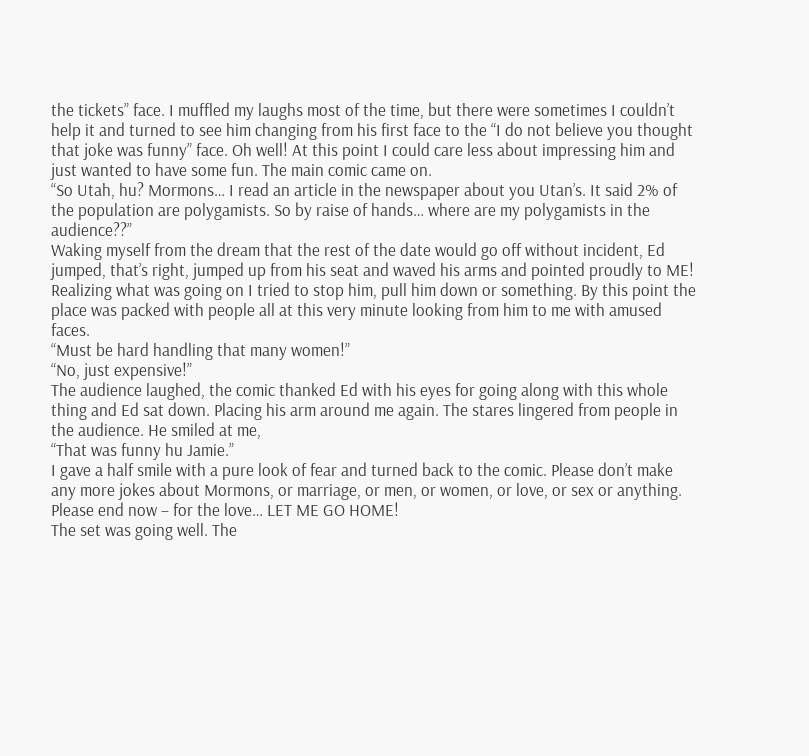the tickets” face. I muffled my laughs most of the time, but there were sometimes I couldn’t help it and turned to see him changing from his first face to the “I do not believe you thought that joke was funny” face. Oh well! At this point I could care less about impressing him and just wanted to have some fun. The main comic came on.
“So Utah, hu? Mormons… I read an article in the newspaper about you Utan’s. It said 2% of the population are polygamists. So by raise of hands… where are my polygamists in the audience??”
Waking myself from the dream that the rest of the date would go off without incident, Ed jumped, that’s right, jumped up from his seat and waved his arms and pointed proudly to ME! Realizing what was going on I tried to stop him, pull him down or something. By this point the place was packed with people all at this very minute looking from him to me with amused faces.
“Must be hard handling that many women!”
“No, just expensive!”
The audience laughed, the comic thanked Ed with his eyes for going along with this whole thing and Ed sat down. Placing his arm around me again. The stares lingered from people in the audience. He smiled at me,
“That was funny hu Jamie.”
I gave a half smile with a pure look of fear and turned back to the comic. Please don’t make any more jokes about Mormons, or marriage, or men, or women, or love, or sex or anything. Please end now – for the love… LET ME GO HOME!
The set was going well. The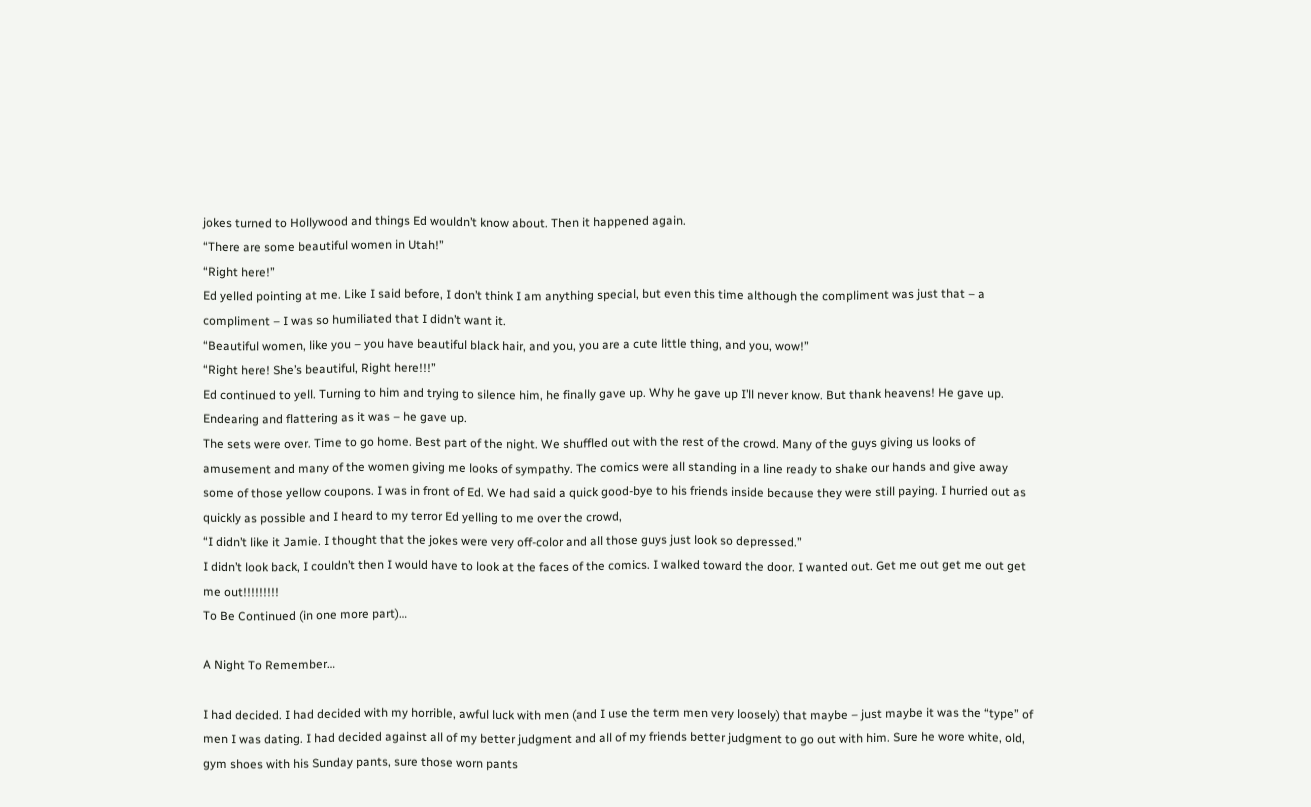jokes turned to Hollywood and things Ed wouldn’t know about. Then it happened again.
“There are some beautiful women in Utah!”
“Right here!”
Ed yelled pointing at me. Like I said before, I don’t think I am anything special, but even this time although the compliment was just that – a compliment – I was so humiliated that I didn’t want it.
“Beautiful women, like you – you have beautiful black hair, and you, you are a cute little thing, and you, wow!”
“Right here! She’s beautiful, Right here!!!”
Ed continued to yell. Turning to him and trying to silence him, he finally gave up. Why he gave up I’ll never know. But thank heavens! He gave up. Endearing and flattering as it was – he gave up.
The sets were over. Time to go home. Best part of the night. We shuffled out with the rest of the crowd. Many of the guys giving us looks of amusement and many of the women giving me looks of sympathy. The comics were all standing in a line ready to shake our hands and give away some of those yellow coupons. I was in front of Ed. We had said a quick good-bye to his friends inside because they were still paying. I hurried out as quickly as possible and I heard to my terror Ed yelling to me over the crowd,
“I didn’t like it Jamie. I thought that the jokes were very off-color and all those guys just look so depressed.”
I didn’t look back, I couldn’t then I would have to look at the faces of the comics. I walked toward the door. I wanted out. Get me out get me out get me out!!!!!!!!!
To Be Continued (in one more part)…

A Night To Remember…

I had decided. I had decided with my horrible, awful luck with men (and I use the term men very loosely) that maybe – just maybe it was the “type” of men I was dating. I had decided against all of my better judgment and all of my friends better judgment to go out with him. Sure he wore white, old, gym shoes with his Sunday pants, sure those worn pants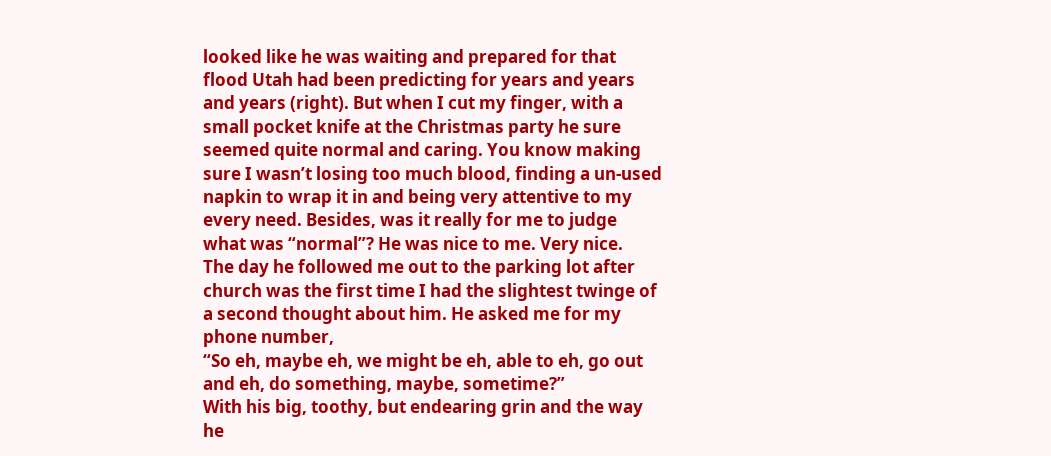looked like he was waiting and prepared for that flood Utah had been predicting for years and years and years (right). But when I cut my finger, with a small pocket knife at the Christmas party he sure seemed quite normal and caring. You know making sure I wasn’t losing too much blood, finding a un-used napkin to wrap it in and being very attentive to my every need. Besides, was it really for me to judge what was “normal”? He was nice to me. Very nice.
The day he followed me out to the parking lot after church was the first time I had the slightest twinge of a second thought about him. He asked me for my phone number,
“So eh, maybe eh, we might be eh, able to eh, go out and eh, do something, maybe, sometime?”
With his big, toothy, but endearing grin and the way he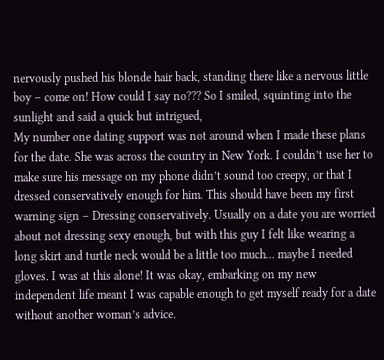nervously pushed his blonde hair back, standing there like a nervous little boy – come on! How could I say no??? So I smiled, squinting into the sunlight and said a quick but intrigued,
My number one dating support was not around when I made these plans for the date. She was across the country in New York. I couldn’t use her to make sure his message on my phone didn’t sound too creepy, or that I dressed conservatively enough for him. This should have been my first warning sign – Dressing conservatively. Usually on a date you are worried about not dressing sexy enough, but with this guy I felt like wearing a long skirt and turtle neck would be a little too much… maybe I needed gloves. I was at this alone! It was okay, embarking on my new independent life meant I was capable enough to get myself ready for a date without another woman’s advice.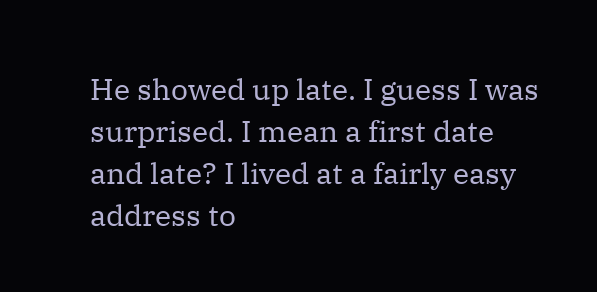He showed up late. I guess I was surprised. I mean a first date and late? I lived at a fairly easy address to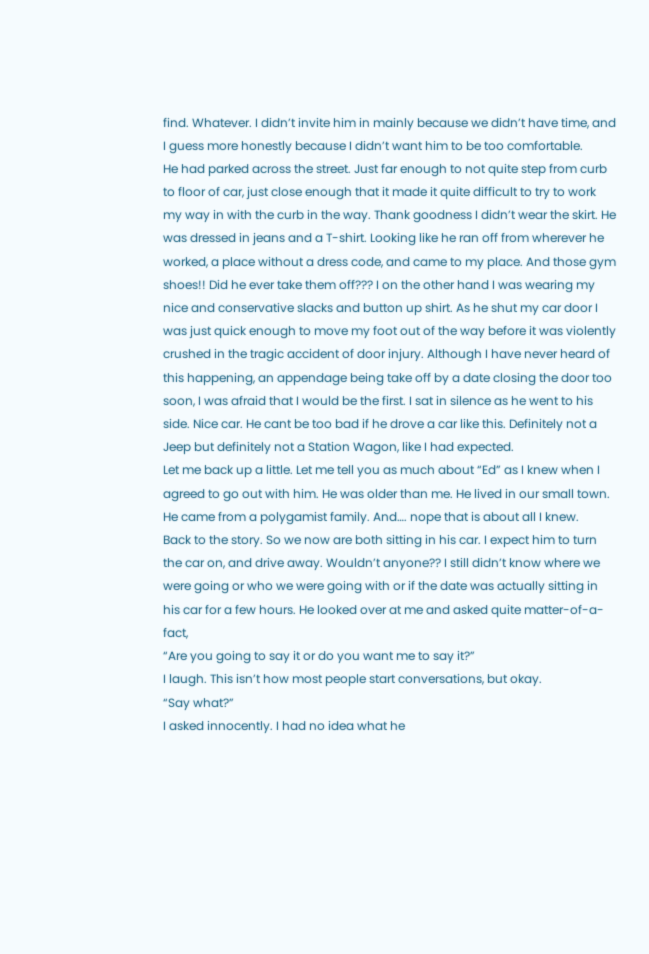find. Whatever. I didn’t invite him in mainly because we didn’t have time, and I guess more honestly because I didn’t want him to be too comfortable.
He had parked across the street. Just far enough to not quite step from curb to floor of car, just close enough that it made it quite difficult to try to work my way in with the curb in the way. Thank goodness I didn’t wear the skirt. He was dressed in jeans and a T-shirt. Looking like he ran off from wherever he worked, a place without a dress code, and came to my place. And those gym shoes!! Did he ever take them off??? I on the other hand I was wearing my nice and conservative slacks and button up shirt. As he shut my car door I was just quick enough to move my foot out of the way before it was violently crushed in the tragic accident of door injury. Although I have never heard of this happening, an appendage being take off by a date closing the door too soon, I was afraid that I would be the first. I sat in silence as he went to his side. Nice car. He cant be too bad if he drove a car like this. Definitely not a Jeep but definitely not a Station Wagon, like I had expected.
Let me back up a little. Let me tell you as much about “Ed” as I knew when I agreed to go out with him. He was older than me. He lived in our small town. He came from a polygamist family. And…. nope that is about all I knew.
Back to the story. So we now are both sitting in his car. I expect him to turn the car on, and drive away. Wouldn’t anyone?? I still didn’t know where we were going or who we were going with or if the date was actually sitting in his car for a few hours. He looked over at me and asked quite matter-of-a- fact,
“Are you going to say it or do you want me to say it?”
I laugh. This isn’t how most people start conversations, but okay.
“Say what?”
I asked innocently. I had no idea what he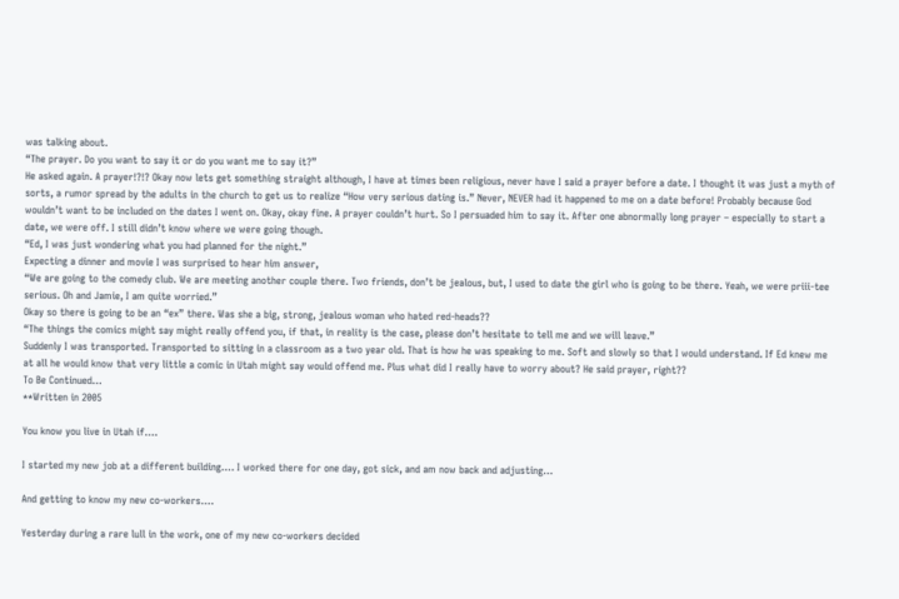was talking about.
“The prayer. Do you want to say it or do you want me to say it?”
He asked again. A prayer!?!? Okay now lets get something straight although, I have at times been religious, never have I said a prayer before a date. I thought it was just a myth of sorts, a rumor spread by the adults in the church to get us to realize “How very serious dating is.” Never, NEVER had it happened to me on a date before! Probably because God wouldn’t want to be included on the dates I went on. Okay, okay fine. A prayer couldn’t hurt. So I persuaded him to say it. After one abnormally long prayer – especially to start a date, we were off. I still didn’t know where we were going though.
“Ed, I was just wondering what you had planned for the night.”
Expecting a dinner and movie I was surprised to hear him answer,
“We are going to the comedy club. We are meeting another couple there. Two friends, don’t be jealous, but, I used to date the girl who is going to be there. Yeah, we were priii-tee serious. Oh and Jamie, I am quite worried.”
Okay so there is going to be an “ex” there. Was she a big, strong, jealous woman who hated red-heads??
“The things the comics might say might really offend you, if that, in reality is the case, please don’t hesitate to tell me and we will leave.”
Suddenly I was transported. Transported to sitting in a classroom as a two year old. That is how he was speaking to me. Soft and slowly so that I would understand. If Ed knew me at all he would know that very little a comic in Utah might say would offend me. Plus what did I really have to worry about? He said prayer, right??
To Be Continued…
**Written in 2005

You know you live in Utah if….

I started my new job at a different building…. I worked there for one day, got sick, and am now back and adjusting…

And getting to know my new co-workers….

Yesterday during a rare lull in the work, one of my new co-workers decided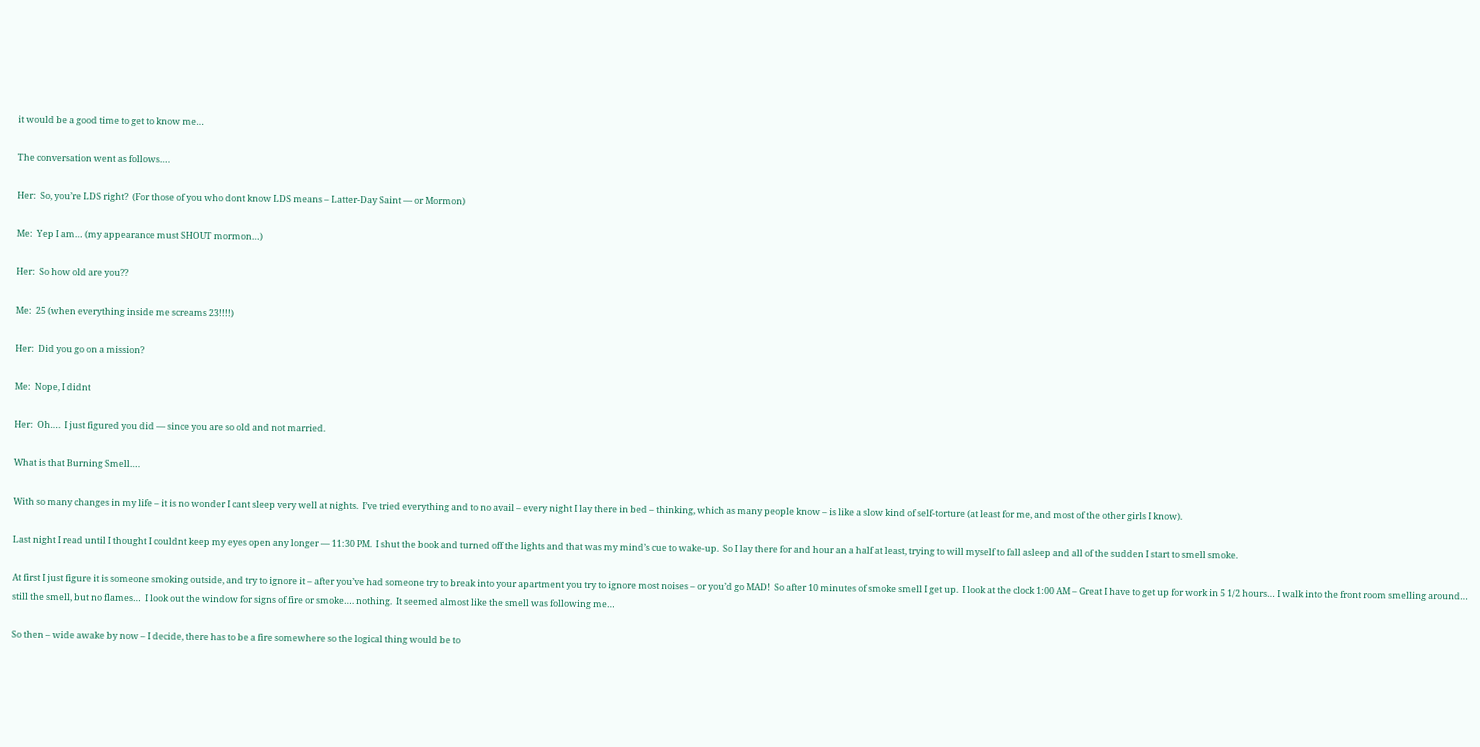it would be a good time to get to know me…

The conversation went as follows….

Her:  So, you’re LDS right?  (For those of you who dont know LDS means – Latter-Day Saint — or Mormon)

Me:  Yep I am… (my appearance must SHOUT mormon…)

Her:  So how old are you??

Me:  25 (when everything inside me screams 23!!!!)

Her:  Did you go on a mission?

Me:  Nope, I didnt

Her:  Oh….  I just figured you did — since you are so old and not married.

What is that Burning Smell….

With so many changes in my life – it is no wonder I cant sleep very well at nights.  I’ve tried everything and to no avail – every night I lay there in bed – thinking, which as many people know – is like a slow kind of self-torture (at least for me, and most of the other girls I know).

Last night I read until I thought I couldnt keep my eyes open any longer — 11:30 PM.  I shut the book and turned off the lights and that was my mind’s cue to wake-up.  So I lay there for and hour an a half at least, trying to will myself to fall asleep and all of the sudden I start to smell smoke.

At first I just figure it is someone smoking outside, and try to ignore it – after you’ve had someone try to break into your apartment you try to ignore most noises – or you’d go MAD!  So after 10 minutes of smoke smell I get up.  I look at the clock 1:00 AM – Great I have to get up for work in 5 1/2 hours… I walk into the front room smelling around… still the smell, but no flames…  I look out the window for signs of fire or smoke…. nothing.  It seemed almost like the smell was following me…

So then – wide awake by now – I decide, there has to be a fire somewhere so the logical thing would be to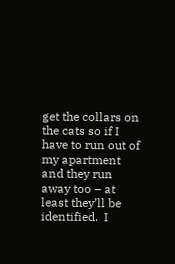get the collars on the cats so if I have to run out of my apartment and they run away too – at least they’ll be identified.  I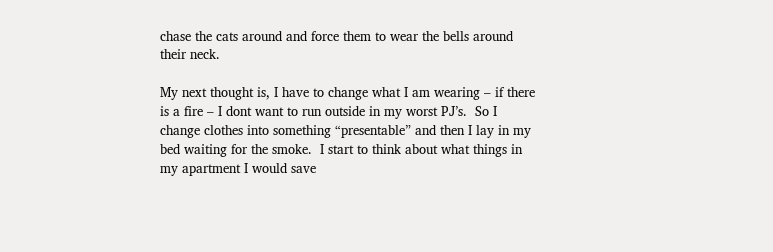chase the cats around and force them to wear the bells around their neck.

My next thought is, I have to change what I am wearing – if there is a fire – I dont want to run outside in my worst PJ’s.  So I change clothes into something “presentable” and then I lay in my bed waiting for the smoke.  I start to think about what things in my apartment I would save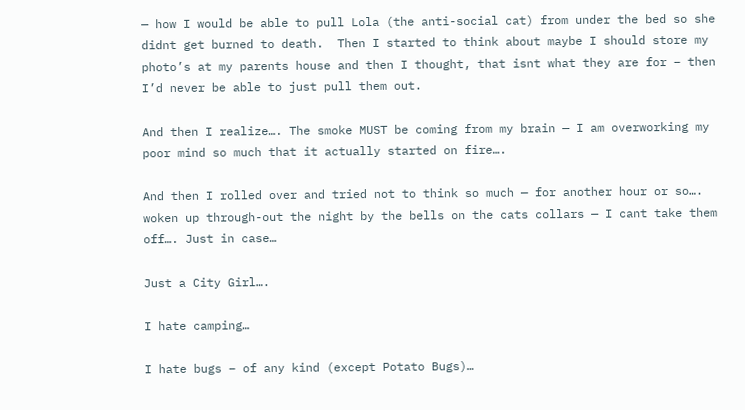— how I would be able to pull Lola (the anti-social cat) from under the bed so she didnt get burned to death.  Then I started to think about maybe I should store my photo’s at my parents house and then I thought, that isnt what they are for – then I’d never be able to just pull them out.

And then I realize…. The smoke MUST be coming from my brain — I am overworking my poor mind so much that it actually started on fire….

And then I rolled over and tried not to think so much — for another hour or so…. woken up through-out the night by the bells on the cats collars — I cant take them off…. Just in case…

Just a City Girl….

I hate camping…

I hate bugs – of any kind (except Potato Bugs)…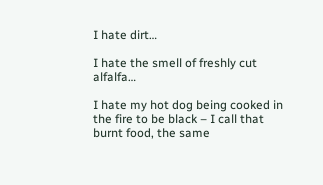I hate dirt…

I hate the smell of freshly cut alfalfa…

I hate my hot dog being cooked in the fire to be black – I call that burnt food, the same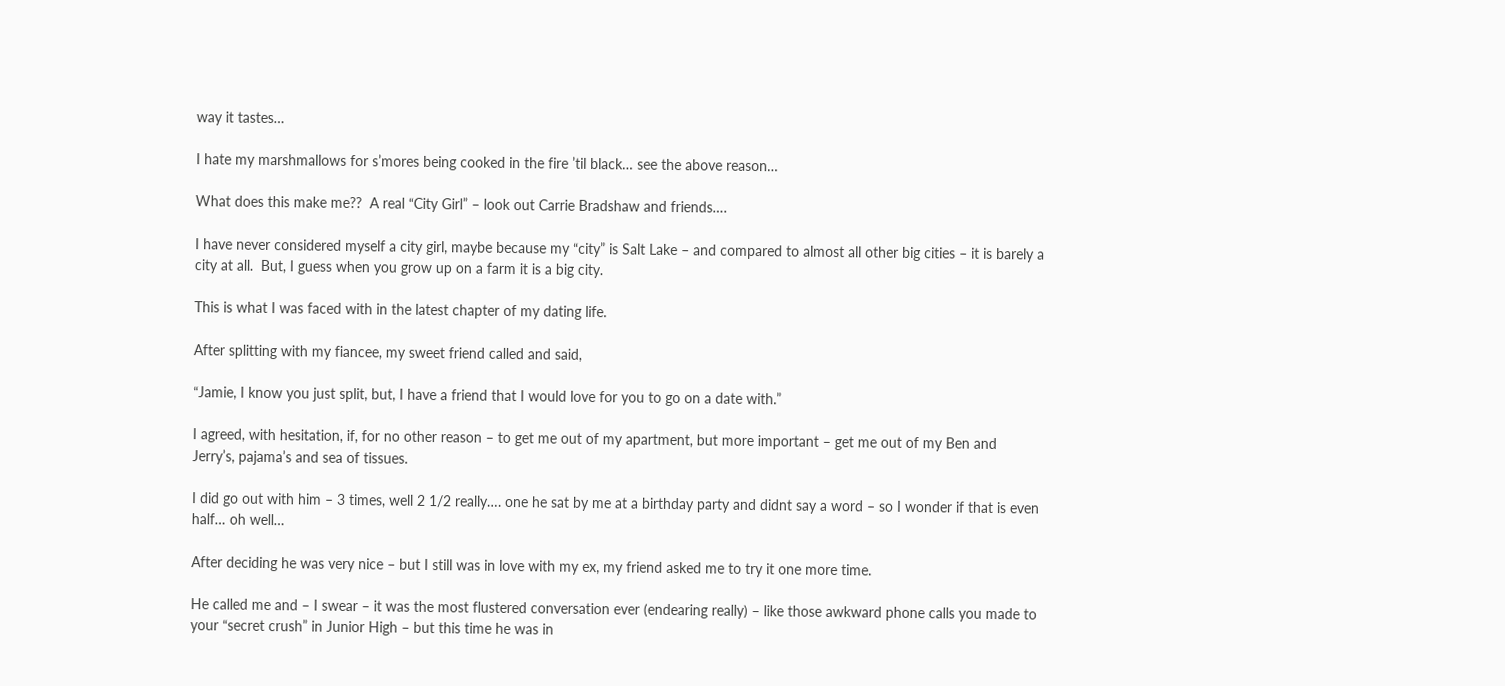way it tastes…

I hate my marshmallows for s’mores being cooked in the fire ’til black… see the above reason…

What does this make me??  A real “City Girl” – look out Carrie Bradshaw and friends….

I have never considered myself a city girl, maybe because my “city” is Salt Lake – and compared to almost all other big cities – it is barely a city at all.  But, I guess when you grow up on a farm it is a big city.

This is what I was faced with in the latest chapter of my dating life.

After splitting with my fiancee, my sweet friend called and said,

“Jamie, I know you just split, but, I have a friend that I would love for you to go on a date with.”

I agreed, with hesitation, if, for no other reason – to get me out of my apartment, but more important – get me out of my Ben and Jerry’s, pajama’s and sea of tissues.

I did go out with him – 3 times, well 2 1/2 really…. one he sat by me at a birthday party and didnt say a word – so I wonder if that is even half… oh well…

After deciding he was very nice – but I still was in love with my ex, my friend asked me to try it one more time.

He called me and – I swear – it was the most flustered conversation ever (endearing really) – like those awkward phone calls you made to your “secret crush” in Junior High – but this time he was in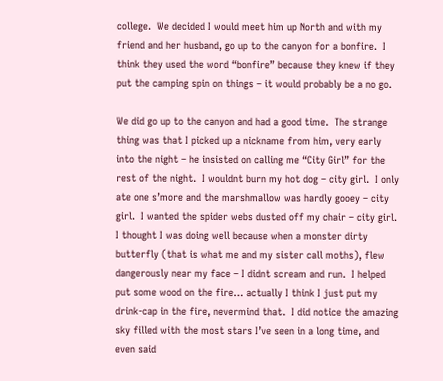college.  We decided I would meet him up North and with my friend and her husband, go up to the canyon for a bonfire.  I think they used the word “bonfire” because they knew if they put the camping spin on things – it would probably be a no go.

We did go up to the canyon and had a good time.  The strange thing was that I picked up a nickname from him, very early into the night – he insisted on calling me “City Girl” for the rest of the night.  I wouldnt burn my hot dog – city girl.  I only ate one s’more and the marshmallow was hardly gooey – city girl.  I wanted the spider webs dusted off my chair – city girl.  I thought I was doing well because when a monster dirty butterfly (that is what me and my sister call moths), flew dangerously near my face – I didnt scream and run.  I helped put some wood on the fire… actually I think I just put my drink-cap in the fire, nevermind that.  I did notice the amazing sky filled with the most stars I’ve seen in a long time, and even said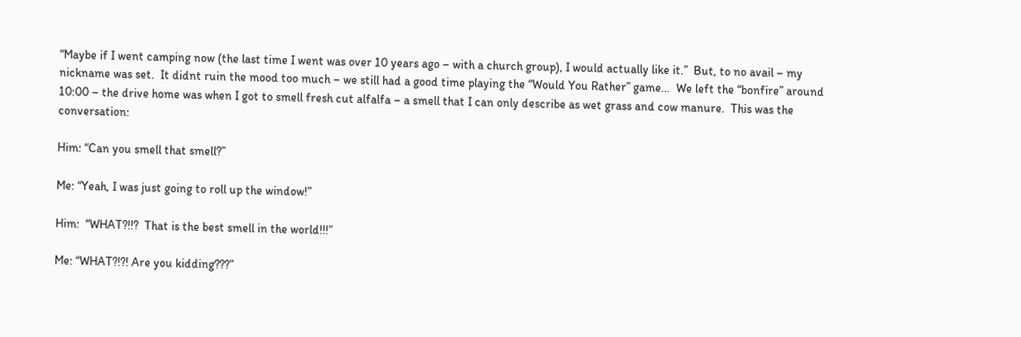“Maybe if I went camping now (the last time I went was over 10 years ago – with a church group), I would actually like it.”  But, to no avail – my nickname was set.  It didnt ruin the mood too much – we still had a good time playing the “Would You Rather” game…  We left the “bonfire” around 10:00 – the drive home was when I got to smell fresh cut alfalfa – a smell that I can only describe as wet grass and cow manure.  This was the conversation:

Him: “Can you smell that smell?”

Me: “Yeah, I was just going to roll up the window!”

Him:  “WHAT?!!?  That is the best smell in the world!!!”

Me: “WHAT?!?! Are you kidding???”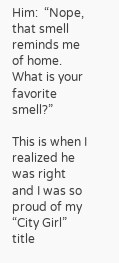Him:  “Nope, that smell reminds me of home.  What is your favorite smell?”

This is when I realized he was right and I was so proud of my “City Girl” title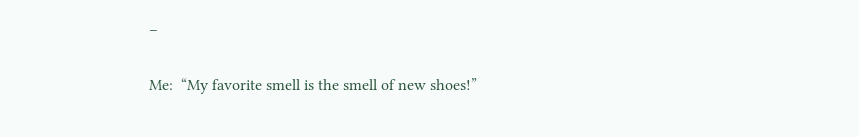–

Me:  “My favorite smell is the smell of new shoes!”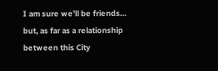I am sure we’ll be friends… but, as far as a relationship between this City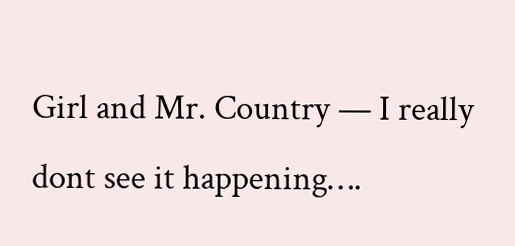Girl and Mr. Country — I really dont see it happening….